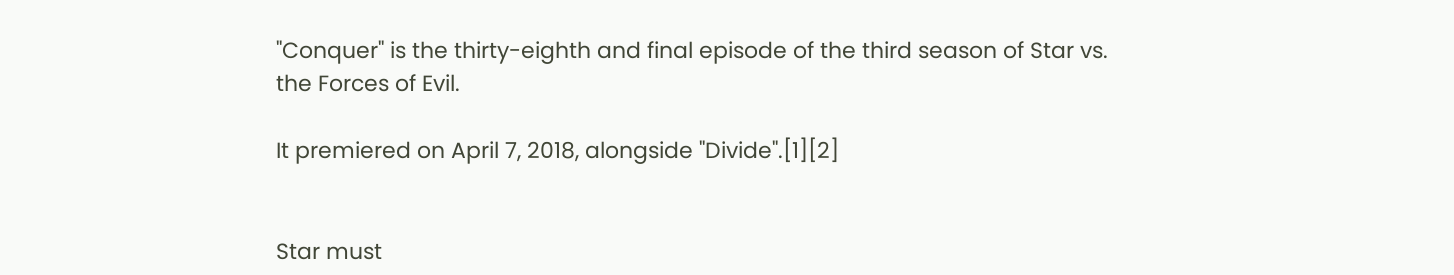"Conquer" is the thirty-eighth and final episode of the third season of Star vs. the Forces of Evil.

It premiered on April 7, 2018, alongside "Divide".[1][2]


Star must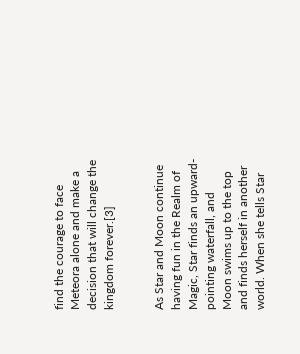find the courage to face Meteora alone and make a decision that will change the kingdom forever.[3]


As Star and Moon continue having fun in the Realm of Magic, Star finds an upward-pointing waterfall, and Moon swims up to the top and finds herself in another world. When she tells Star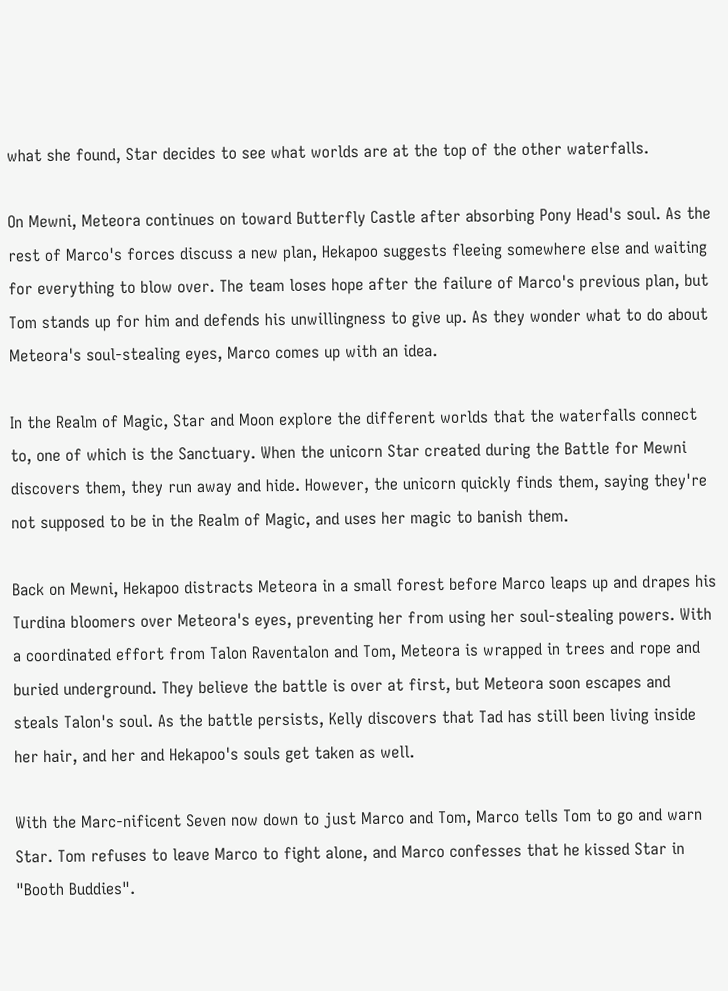what she found, Star decides to see what worlds are at the top of the other waterfalls.

On Mewni, Meteora continues on toward Butterfly Castle after absorbing Pony Head's soul. As the rest of Marco's forces discuss a new plan, Hekapoo suggests fleeing somewhere else and waiting for everything to blow over. The team loses hope after the failure of Marco's previous plan, but Tom stands up for him and defends his unwillingness to give up. As they wonder what to do about Meteora's soul-stealing eyes, Marco comes up with an idea.

In the Realm of Magic, Star and Moon explore the different worlds that the waterfalls connect to, one of which is the Sanctuary. When the unicorn Star created during the Battle for Mewni discovers them, they run away and hide. However, the unicorn quickly finds them, saying they're not supposed to be in the Realm of Magic, and uses her magic to banish them.

Back on Mewni, Hekapoo distracts Meteora in a small forest before Marco leaps up and drapes his Turdina bloomers over Meteora's eyes, preventing her from using her soul-stealing powers. With a coordinated effort from Talon Raventalon and Tom, Meteora is wrapped in trees and rope and buried underground. They believe the battle is over at first, but Meteora soon escapes and steals Talon's soul. As the battle persists, Kelly discovers that Tad has still been living inside her hair, and her and Hekapoo's souls get taken as well.

With the Marc-nificent Seven now down to just Marco and Tom, Marco tells Tom to go and warn Star. Tom refuses to leave Marco to fight alone, and Marco confesses that he kissed Star in "Booth Buddies".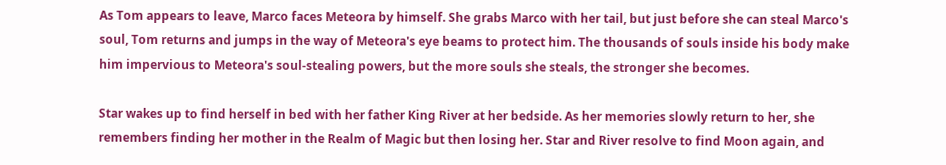As Tom appears to leave, Marco faces Meteora by himself. She grabs Marco with her tail, but just before she can steal Marco's soul, Tom returns and jumps in the way of Meteora's eye beams to protect him. The thousands of souls inside his body make him impervious to Meteora's soul-stealing powers, but the more souls she steals, the stronger she becomes.

Star wakes up to find herself in bed with her father King River at her bedside. As her memories slowly return to her, she remembers finding her mother in the Realm of Magic but then losing her. Star and River resolve to find Moon again, and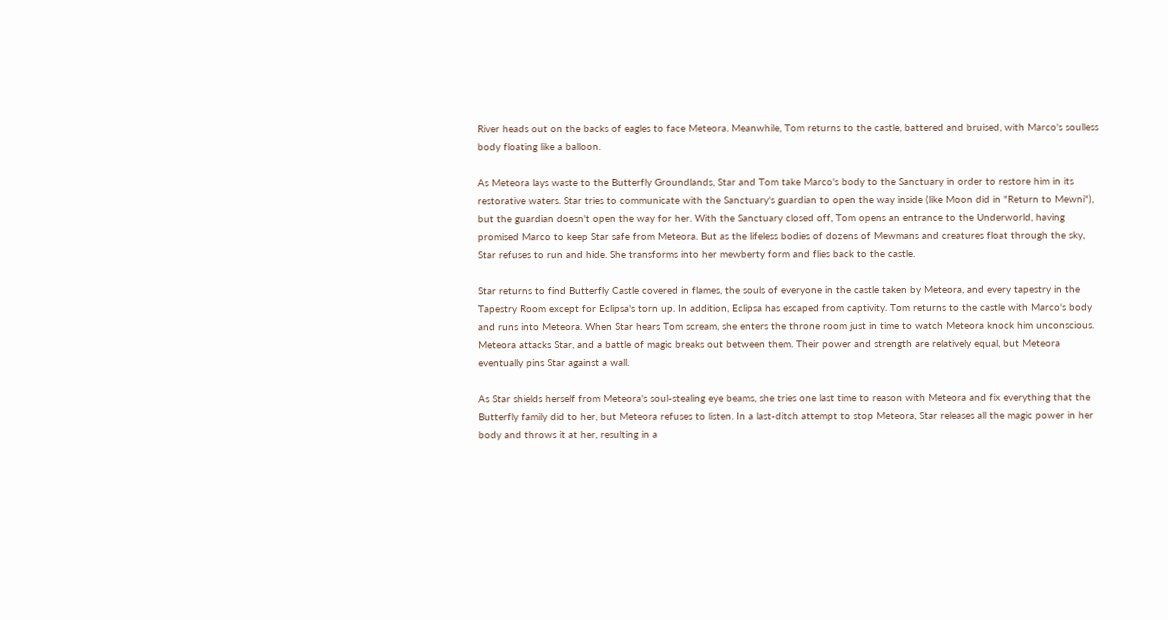River heads out on the backs of eagles to face Meteora. Meanwhile, Tom returns to the castle, battered and bruised, with Marco's soulless body floating like a balloon.

As Meteora lays waste to the Butterfly Groundlands, Star and Tom take Marco's body to the Sanctuary in order to restore him in its restorative waters. Star tries to communicate with the Sanctuary's guardian to open the way inside (like Moon did in "Return to Mewni"), but the guardian doesn't open the way for her. With the Sanctuary closed off, Tom opens an entrance to the Underworld, having promised Marco to keep Star safe from Meteora. But as the lifeless bodies of dozens of Mewmans and creatures float through the sky, Star refuses to run and hide. She transforms into her mewberty form and flies back to the castle.

Star returns to find Butterfly Castle covered in flames, the souls of everyone in the castle taken by Meteora, and every tapestry in the Tapestry Room except for Eclipsa's torn up. In addition, Eclipsa has escaped from captivity. Tom returns to the castle with Marco's body and runs into Meteora. When Star hears Tom scream, she enters the throne room just in time to watch Meteora knock him unconscious. Meteora attacks Star, and a battle of magic breaks out between them. Their power and strength are relatively equal, but Meteora eventually pins Star against a wall.

As Star shields herself from Meteora's soul-stealing eye beams, she tries one last time to reason with Meteora and fix everything that the Butterfly family did to her, but Meteora refuses to listen. In a last-ditch attempt to stop Meteora, Star releases all the magic power in her body and throws it at her, resulting in a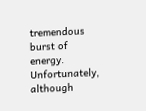tremendous burst of energy. Unfortunately, although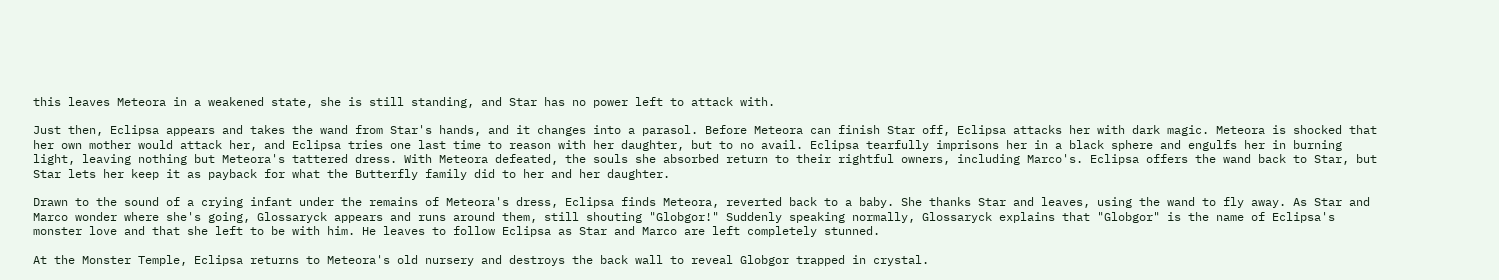this leaves Meteora in a weakened state, she is still standing, and Star has no power left to attack with.

Just then, Eclipsa appears and takes the wand from Star's hands, and it changes into a parasol. Before Meteora can finish Star off, Eclipsa attacks her with dark magic. Meteora is shocked that her own mother would attack her, and Eclipsa tries one last time to reason with her daughter, but to no avail. Eclipsa tearfully imprisons her in a black sphere and engulfs her in burning light, leaving nothing but Meteora's tattered dress. With Meteora defeated, the souls she absorbed return to their rightful owners, including Marco's. Eclipsa offers the wand back to Star, but Star lets her keep it as payback for what the Butterfly family did to her and her daughter.

Drawn to the sound of a crying infant under the remains of Meteora's dress, Eclipsa finds Meteora, reverted back to a baby. She thanks Star and leaves, using the wand to fly away. As Star and Marco wonder where she's going, Glossaryck appears and runs around them, still shouting "Globgor!" Suddenly speaking normally, Glossaryck explains that "Globgor" is the name of Eclipsa's monster love and that she left to be with him. He leaves to follow Eclipsa as Star and Marco are left completely stunned.

At the Monster Temple, Eclipsa returns to Meteora's old nursery and destroys the back wall to reveal Globgor trapped in crystal.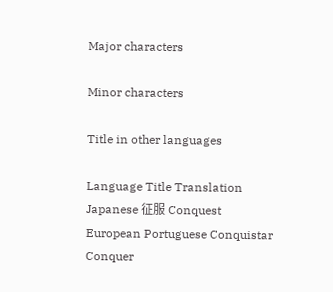Major characters

Minor characters

Title in other languages

Language Title Translation
Japanese 征服 Conquest
European Portuguese Conquistar Conquer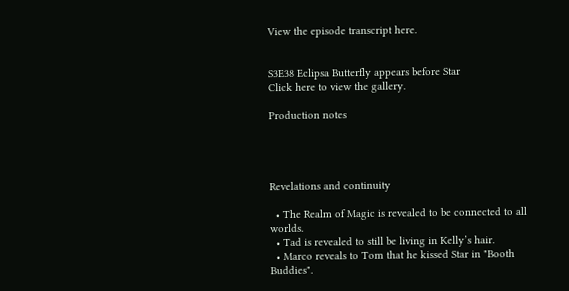View the episode transcript here.


S3E38 Eclipsa Butterfly appears before Star
Click here to view the gallery.

Production notes




Revelations and continuity

  • The Realm of Magic is revealed to be connected to all worlds.
  • Tad is revealed to still be living in Kelly’s hair.
  • Marco reveals to Tom that he kissed Star in "Booth Buddies".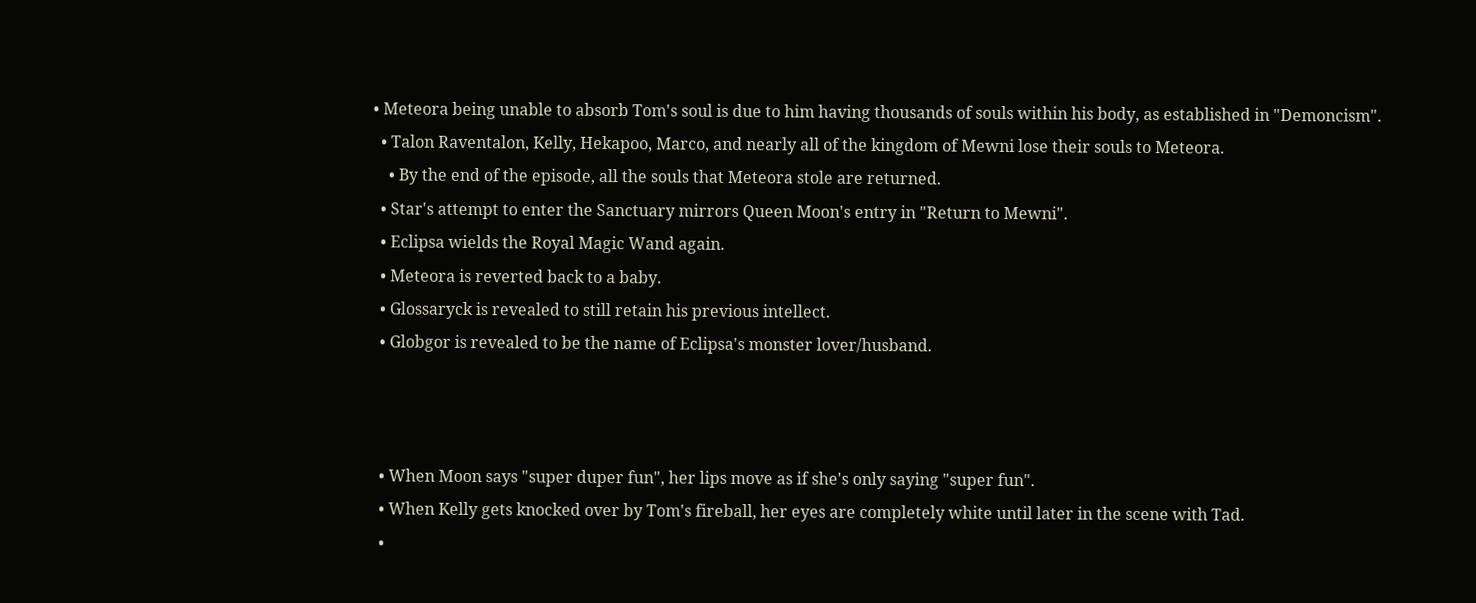• Meteora being unable to absorb Tom's soul is due to him having thousands of souls within his body, as established in "Demoncism".
  • Talon Raventalon, Kelly, Hekapoo, Marco, and nearly all of the kingdom of Mewni lose their souls to Meteora.
    • By the end of the episode, all the souls that Meteora stole are returned.
  • Star's attempt to enter the Sanctuary mirrors Queen Moon's entry in "Return to Mewni".
  • Eclipsa wields the Royal Magic Wand again.
  • Meteora is reverted back to a baby.
  • Glossaryck is revealed to still retain his previous intellect.
  • Globgor is revealed to be the name of Eclipsa's monster lover/husband.



  • When Moon says "super duper fun", her lips move as if she's only saying "super fun".
  • When Kelly gets knocked over by Tom's fireball, her eyes are completely white until later in the scene with Tad.
  •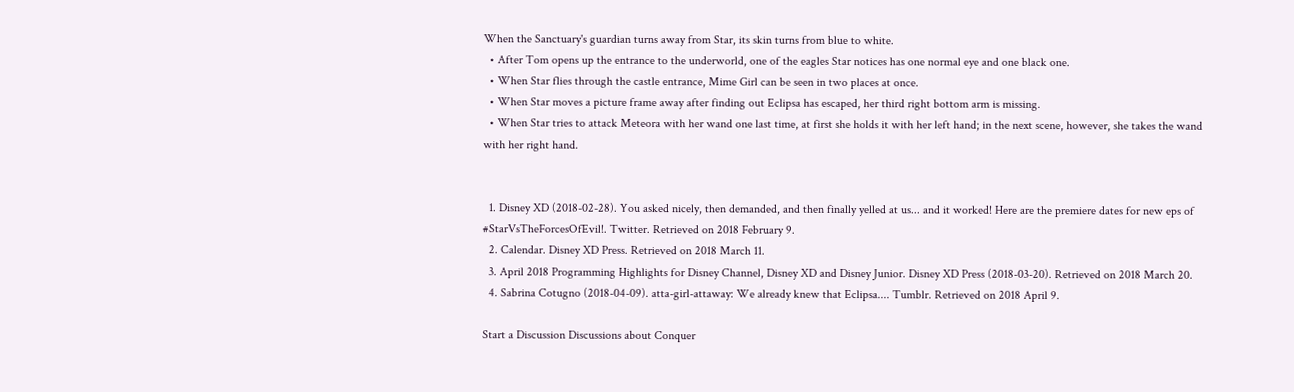When the Sanctuary's guardian turns away from Star, its skin turns from blue to white.
  • After Tom opens up the entrance to the underworld, one of the eagles Star notices has one normal eye and one black one.
  • When Star flies through the castle entrance, Mime Girl can be seen in two places at once.
  • When Star moves a picture frame away after finding out Eclipsa has escaped, her third right bottom arm is missing.
  • When Star tries to attack Meteora with her wand one last time, at first she holds it with her left hand; in the next scene, however, she takes the wand with her right hand.


  1. Disney XD (2018-02-28). You asked nicely, then demanded, and then finally yelled at us... and it worked! Here are the premiere dates for new eps of #StarVsTheForcesOfEvil!. Twitter. Retrieved on 2018 February 9.
  2. Calendar. Disney XD Press. Retrieved on 2018 March 11.
  3. April 2018 Programming Highlights for Disney Channel, Disney XD and Disney Junior. Disney XD Press (2018-03-20). Retrieved on 2018 March 20.
  4. Sabrina Cotugno (2018-04-09). atta-girl-attaway: We already knew that Eclipsa.... Tumblr. Retrieved on 2018 April 9.

Start a Discussion Discussions about Conquer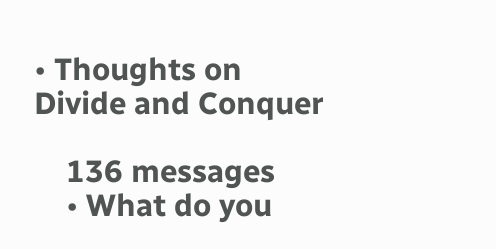• Thoughts on Divide and Conquer

    136 messages
    • What do you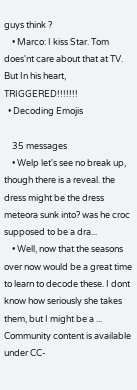guys think ?
    • Marco: I kiss Star. Tom does'nt care about that at TV. But In his heart, TRIGGERED!!!!!!!
  • Decoding Emojis

    35 messages
    • Welp let's see no break up, though there is a reveal. the dress might be the dress meteora sunk into? was he croc supposed to be a dra...
    • Well, now that the seasons over now would be a great time to learn to decode these. I dont know how seriously she takes them, but I might be a ...
Community content is available under CC-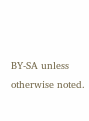BY-SA unless otherwise noted.